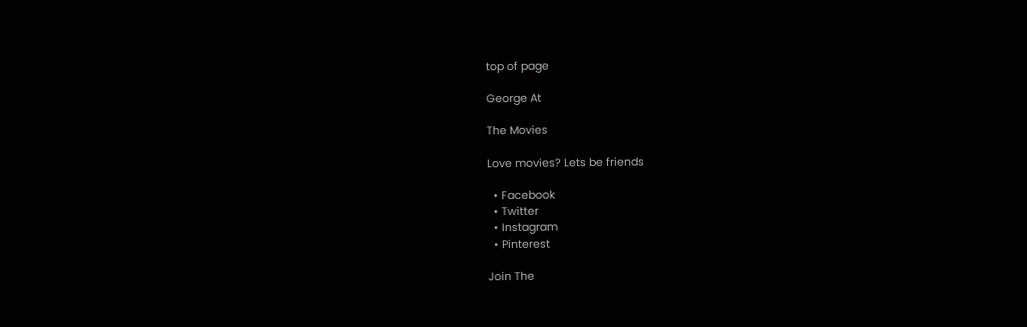top of page

George At

The Movies

Love movies? Lets be friends

  • Facebook
  • Twitter
  • Instagram
  • Pinterest

Join The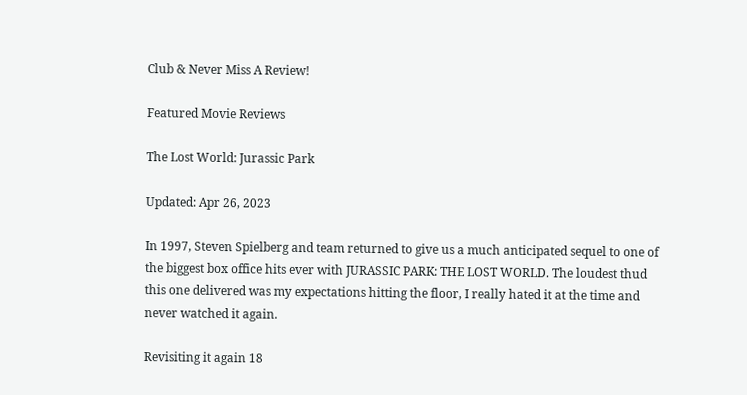Club & Never Miss A Review!

Featured Movie Reviews

The Lost World: Jurassic Park

Updated: Apr 26, 2023

In 1997, Steven Spielberg and team returned to give us a much anticipated sequel to one of the biggest box office hits ever with JURASSIC PARK: THE LOST WORLD. The loudest thud this one delivered was my expectations hitting the floor, I really hated it at the time and never watched it again.

Revisiting it again 18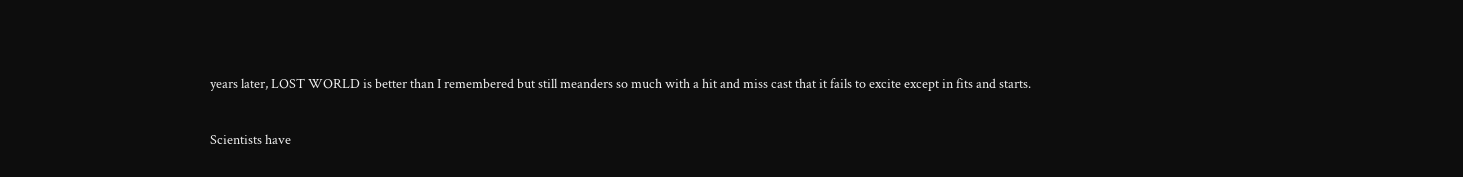years later, LOST WORLD is better than I remembered but still meanders so much with a hit and miss cast that it fails to excite except in fits and starts.

Scientists have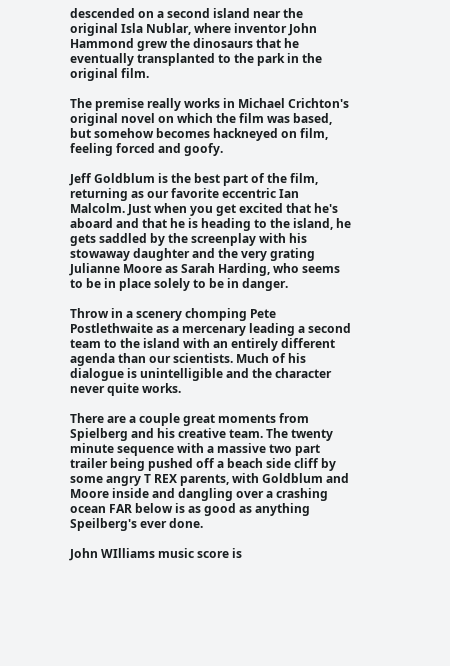descended on a second island near the original Isla Nublar, where inventor John Hammond grew the dinosaurs that he eventually transplanted to the park in the original film.

The premise really works in Michael Crichton's original novel on which the film was based, but somehow becomes hackneyed on film, feeling forced and goofy.

Jeff Goldblum is the best part of the film, returning as our favorite eccentric Ian Malcolm. Just when you get excited that he's aboard and that he is heading to the island, he gets saddled by the screenplay with his stowaway daughter and the very grating Julianne Moore as Sarah Harding, who seems to be in place solely to be in danger.

Throw in a scenery chomping Pete Postlethwaite as a mercenary leading a second team to the island with an entirely different agenda than our scientists. Much of his dialogue is unintelligible and the character never quite works.

There are a couple great moments from Spielberg and his creative team. The twenty minute sequence with a massive two part trailer being pushed off a beach side cliff by some angry T REX parents, with Goldblum and Moore inside and dangling over a crashing ocean FAR below is as good as anything Speilberg's ever done.

John WIlliams music score is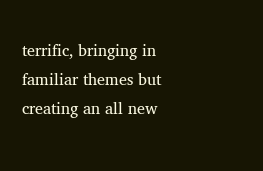terrific, bringing in familiar themes but creating an all new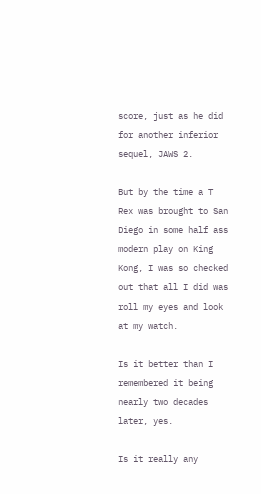score, just as he did for another inferior sequel, JAWS 2.

But by the time a T Rex was brought to San Diego in some half ass modern play on King Kong, I was so checked out that all I did was roll my eyes and look at my watch.

Is it better than I remembered it being nearly two decades later, yes.

Is it really any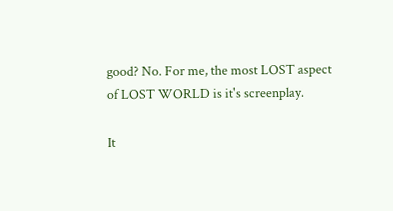good? No. For me, the most LOST aspect of LOST WORLD is it's screenplay.

It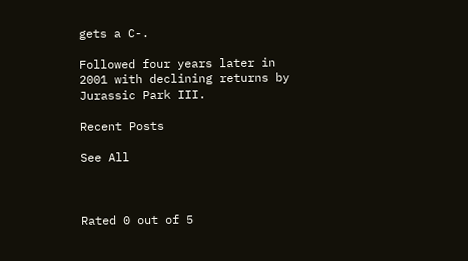gets a C-.

Followed four years later in 2001 with declining returns by Jurassic Park III.

Recent Posts

See All



Rated 0 out of 5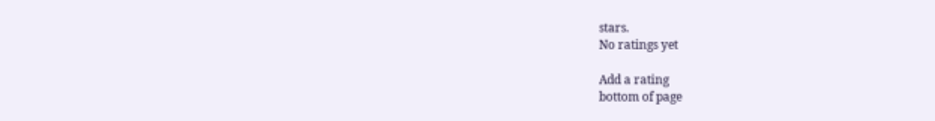stars.
No ratings yet

Add a rating
bottom of page